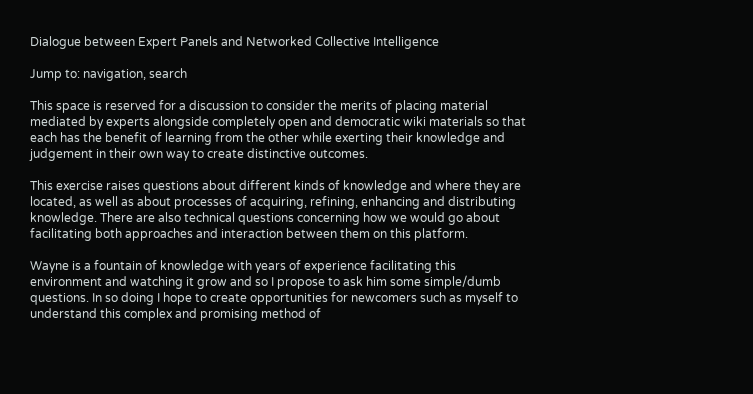Dialogue between Expert Panels and Networked Collective Intelligence

Jump to: navigation, search

This space is reserved for a discussion to consider the merits of placing material mediated by experts alongside completely open and democratic wiki materials so that each has the benefit of learning from the other while exerting their knowledge and judgement in their own way to create distinctive outcomes.

This exercise raises questions about different kinds of knowledge and where they are located, as well as about processes of acquiring, refining, enhancing and distributing knowledge. There are also technical questions concerning how we would go about facilitating both approaches and interaction between them on this platform.

Wayne is a fountain of knowledge with years of experience facilitating this environment and watching it grow and so I propose to ask him some simple/dumb questions. In so doing I hope to create opportunities for newcomers such as myself to understand this complex and promising method of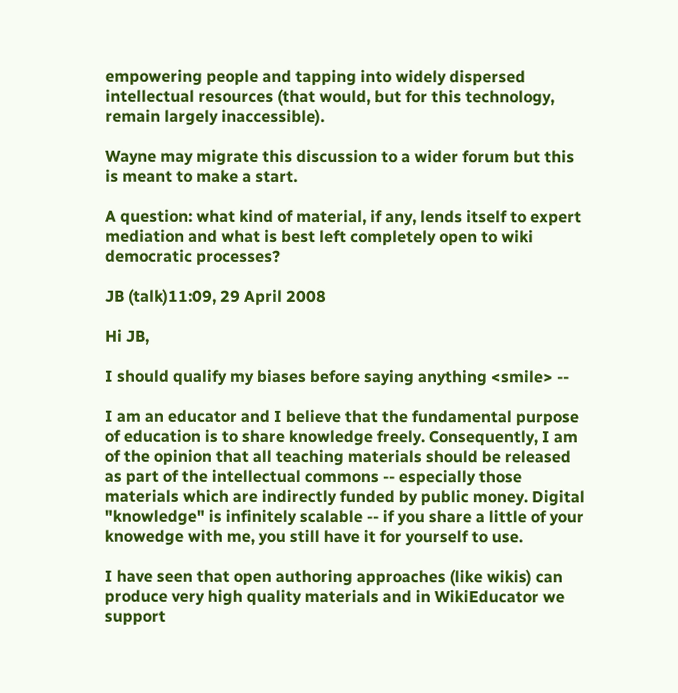empowering people and tapping into widely dispersed intellectual resources (that would, but for this technology, remain largely inaccessible).

Wayne may migrate this discussion to a wider forum but this is meant to make a start.

A question: what kind of material, if any, lends itself to expert mediation and what is best left completely open to wiki democratic processes?

JB (talk)11:09, 29 April 2008

Hi JB,

I should qualify my biases before saying anything <smile> --

I am an educator and I believe that the fundamental purpose of education is to share knowledge freely. Consequently, I am of the opinion that all teaching materials should be released as part of the intellectual commons -- especially those materials which are indirectly funded by public money. Digital "knowledge" is infinitely scalable -- if you share a little of your knowedge with me, you still have it for yourself to use.

I have seen that open authoring approaches (like wikis) can produce very high quality materials and in WikiEducator we support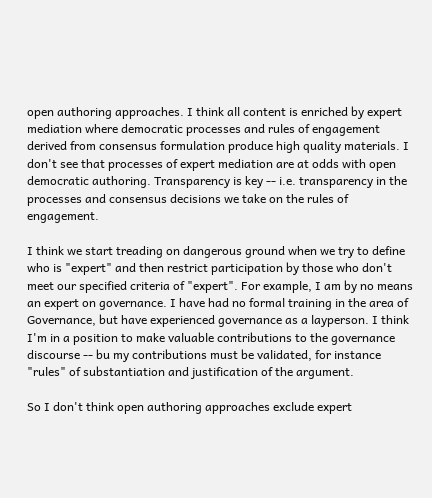open authoring approaches. I think all content is enriched by expert mediation where democratic processes and rules of engagement derived from consensus formulation produce high quality materials. I don't see that processes of expert mediation are at odds with open democratic authoring. Transparency is key -- i.e. transparency in the processes and consensus decisions we take on the rules of engagement.

I think we start treading on dangerous ground when we try to define who is "expert" and then restrict participation by those who don't meet our specified criteria of "expert". For example, I am by no means an expert on governance. I have had no formal training in the area of Governance, but have experienced governance as a layperson. I think I'm in a position to make valuable contributions to the governance discourse -- bu my contributions must be validated, for instance "rules" of substantiation and justification of the argument.

So I don't think open authoring approaches exclude expert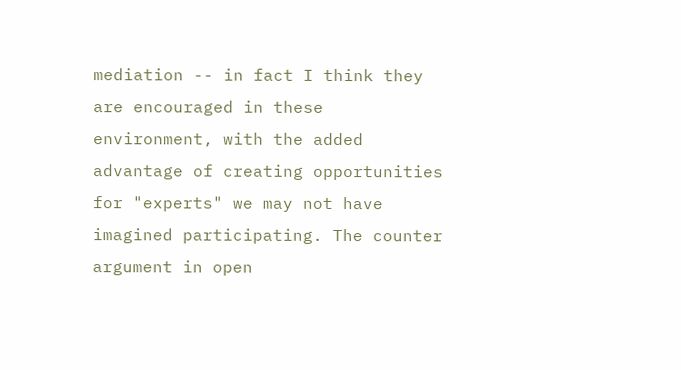mediation -- in fact I think they are encouraged in these environment, with the added advantage of creating opportunities for "experts" we may not have imagined participating. The counter argument in open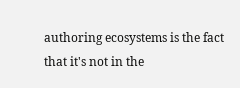authoring ecosystems is the fact that it's not in the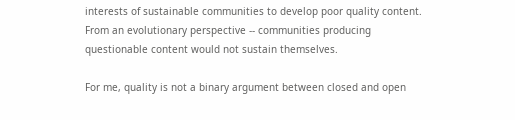interests of sustainable communities to develop poor quality content. From an evolutionary perspective -- communities producing questionable content would not sustain themselves.

For me, quality is not a binary argument between closed and open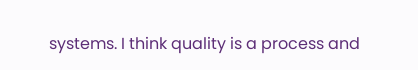systems. I think quality is a process and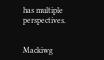has multiple perspectives.


Mackiwg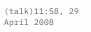(talk)11:58, 29 April 2008